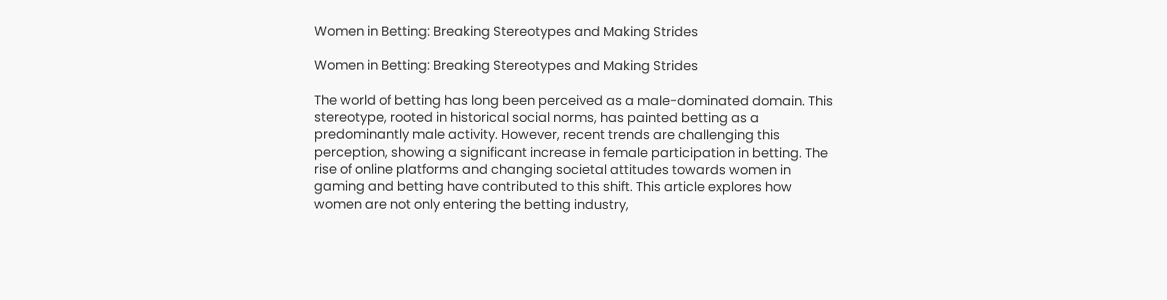Women in Betting: Breaking Stereotypes and Making Strides

Women in Betting: Breaking Stereotypes and Making Strides

The world of betting has long been perceived as a male-dominated domain. This stereotype, rooted in historical social norms, has painted betting as a predominantly male activity. However, recent trends are challenging this perception, showing a significant increase in female participation in betting. The rise of online platforms and changing societal attitudes towards women in gaming and betting have contributed to this shift. This article explores how women are not only entering the betting industry,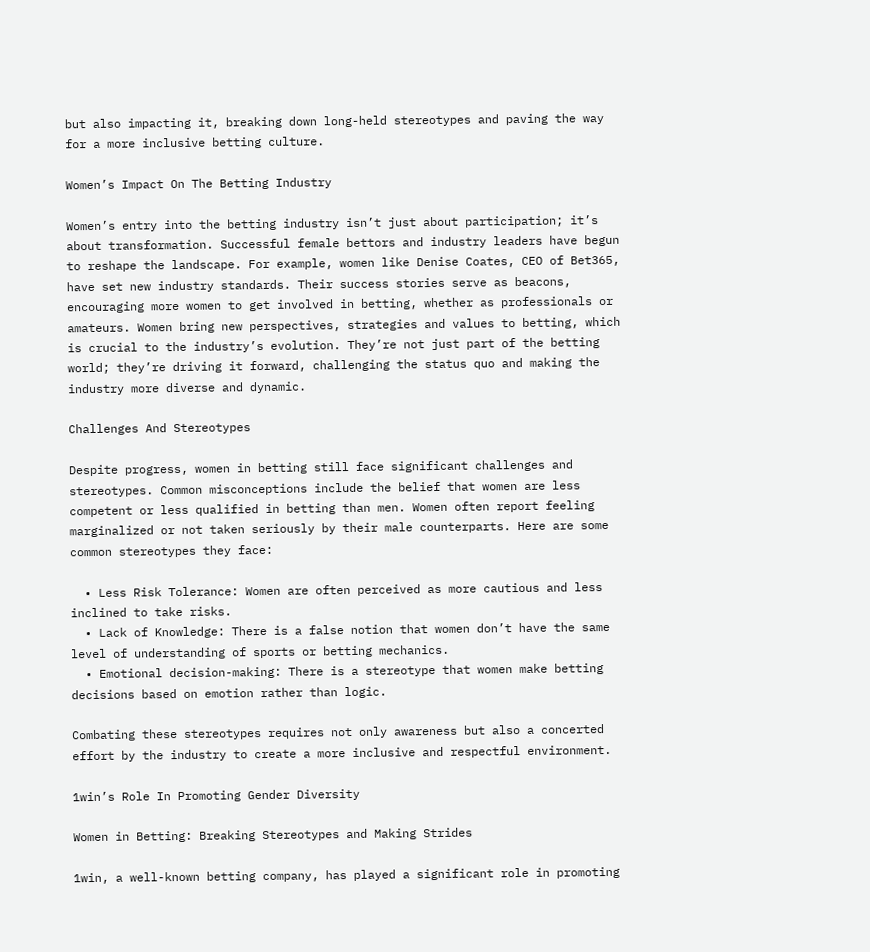but also impacting it, breaking down long-held stereotypes and paving the way for a more inclusive betting culture.

Women’s Impact On The Betting Industry

Women’s entry into the betting industry isn’t just about participation; it’s about transformation. Successful female bettors and industry leaders have begun to reshape the landscape. For example, women like Denise Coates, CEO of Bet365, have set new industry standards. Their success stories serve as beacons, encouraging more women to get involved in betting, whether as professionals or amateurs. Women bring new perspectives, strategies and values to betting, which is crucial to the industry’s evolution. They’re not just part of the betting world; they’re driving it forward, challenging the status quo and making the industry more diverse and dynamic.

Challenges And Stereotypes

Despite progress, women in betting still face significant challenges and stereotypes. Common misconceptions include the belief that women are less competent or less qualified in betting than men. Women often report feeling marginalized or not taken seriously by their male counterparts. Here are some common stereotypes they face:

  • Less Risk Tolerance: Women are often perceived as more cautious and less inclined to take risks.
  • Lack of Knowledge: There is a false notion that women don’t have the same level of understanding of sports or betting mechanics.
  • Emotional decision-making: There is a stereotype that women make betting decisions based on emotion rather than logic.

Combating these stereotypes requires not only awareness but also a concerted effort by the industry to create a more inclusive and respectful environment.

1win’s Role In Promoting Gender Diversity

Women in Betting: Breaking Stereotypes and Making Strides

1win, a well-known betting company, has played a significant role in promoting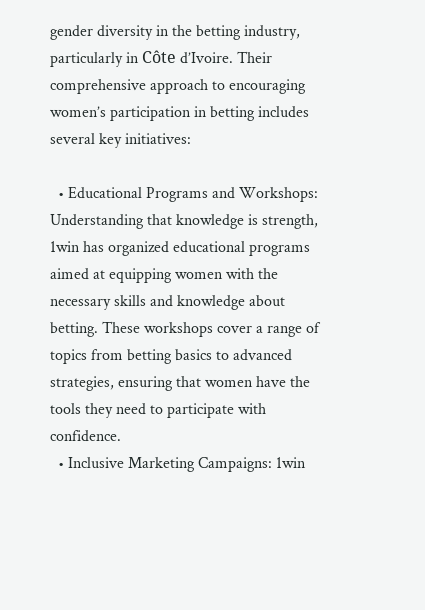gender diversity in the betting industry, particularly in Côte d’Ivoire. Their comprehensive approach to encouraging women’s participation in betting includes several key initiatives:

  • Educational Programs and Workshops: Understanding that knowledge is strength, 1win has organized educational programs aimed at equipping women with the necessary skills and knowledge about betting. These workshops cover a range of topics from betting basics to advanced strategies, ensuring that women have the tools they need to participate with confidence.
  • Inclusive Marketing Campaigns: 1win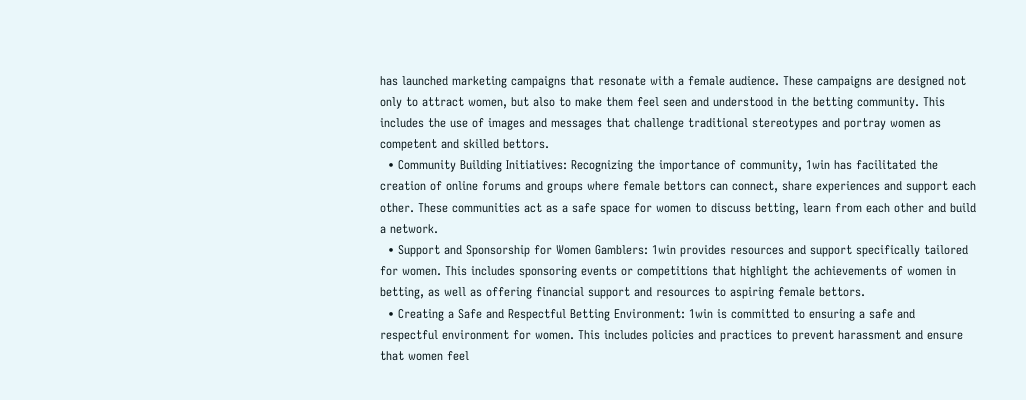has launched marketing campaigns that resonate with a female audience. These campaigns are designed not only to attract women, but also to make them feel seen and understood in the betting community. This includes the use of images and messages that challenge traditional stereotypes and portray women as competent and skilled bettors.
  • Community Building Initiatives: Recognizing the importance of community, 1win has facilitated the creation of online forums and groups where female bettors can connect, share experiences and support each other. These communities act as a safe space for women to discuss betting, learn from each other and build a network.
  • Support and Sponsorship for Women Gamblers: 1win provides resources and support specifically tailored for women. This includes sponsoring events or competitions that highlight the achievements of women in betting, as well as offering financial support and resources to aspiring female bettors.
  • Creating a Safe and Respectful Betting Environment: 1win is committed to ensuring a safe and respectful environment for women. This includes policies and practices to prevent harassment and ensure that women feel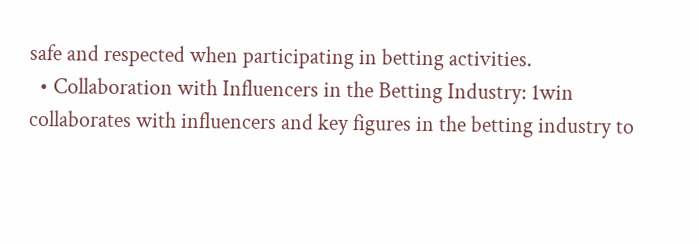safe and respected when participating in betting activities.
  • Collaboration with Influencers in the Betting Industry: 1win collaborates with influencers and key figures in the betting industry to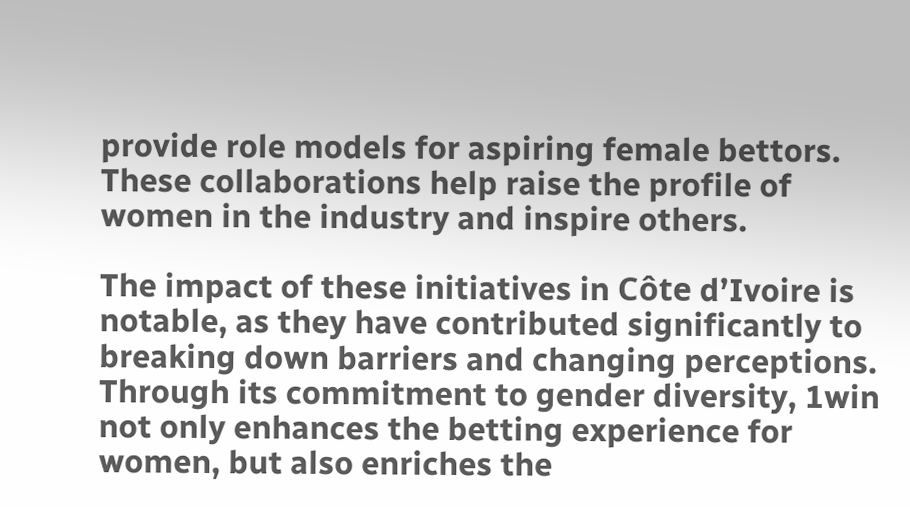provide role models for aspiring female bettors. These collaborations help raise the profile of women in the industry and inspire others.

The impact of these initiatives in Côte d’Ivoire is notable, as they have contributed significantly to breaking down barriers and changing perceptions. Through its commitment to gender diversity, 1win not only enhances the betting experience for women, but also enriches the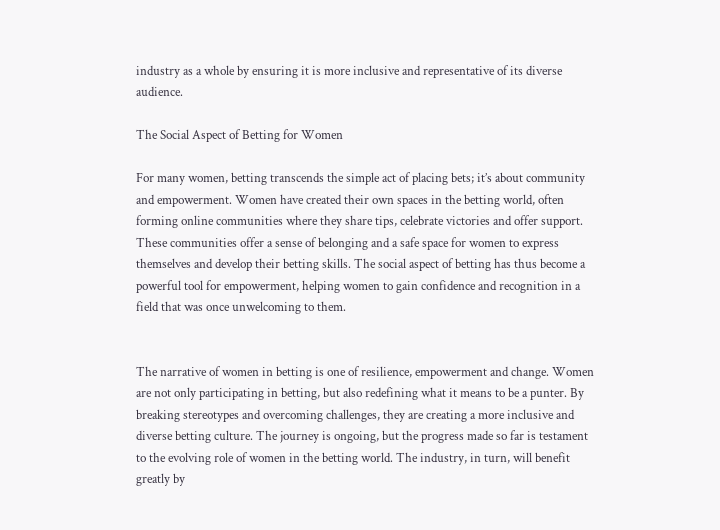industry as a whole by ensuring it is more inclusive and representative of its diverse audience.

The Social Aspect of Betting for Women

For many women, betting transcends the simple act of placing bets; it’s about community and empowerment. Women have created their own spaces in the betting world, often forming online communities where they share tips, celebrate victories and offer support. These communities offer a sense of belonging and a safe space for women to express themselves and develop their betting skills. The social aspect of betting has thus become a powerful tool for empowerment, helping women to gain confidence and recognition in a field that was once unwelcoming to them.


The narrative of women in betting is one of resilience, empowerment and change. Women are not only participating in betting, but also redefining what it means to be a punter. By breaking stereotypes and overcoming challenges, they are creating a more inclusive and diverse betting culture. The journey is ongoing, but the progress made so far is testament to the evolving role of women in the betting world. The industry, in turn, will benefit greatly by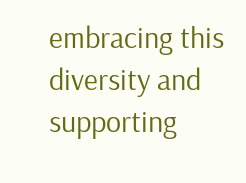embracing this diversity and supporting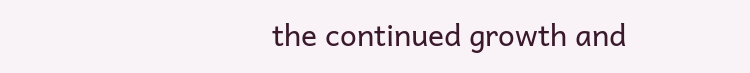the continued growth and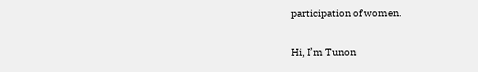participation of women.

Hi, I’m Tunon